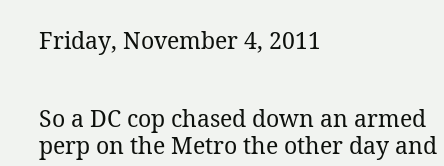Friday, November 4, 2011


So a DC cop chased down an armed perp on the Metro the other day and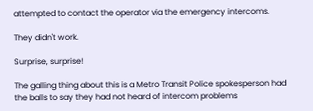attempted to contact the operator via the emergency intercoms.

They didn't work.

Surprise, surprise!

The galling thing about this is a Metro Transit Police spokesperson had the balls to say they had not heard of intercom problems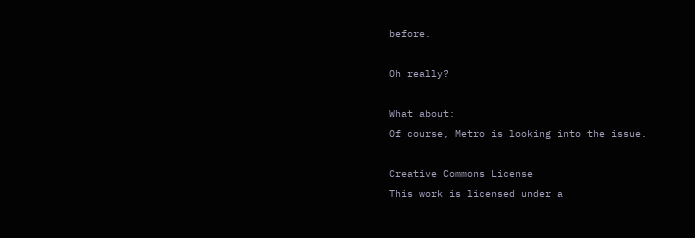before.

Oh really?

What about:
Of course, Metro is looking into the issue.

Creative Commons License
This work is licensed under a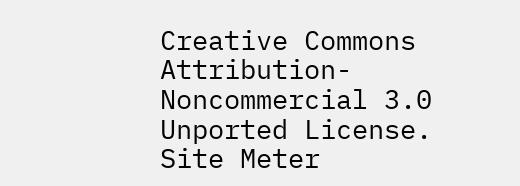Creative Commons Attribution-Noncommercial 3.0 Unported License.
Site Meter